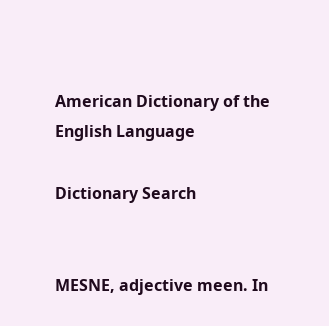American Dictionary of the English Language

Dictionary Search


MESNE, adjective meen. In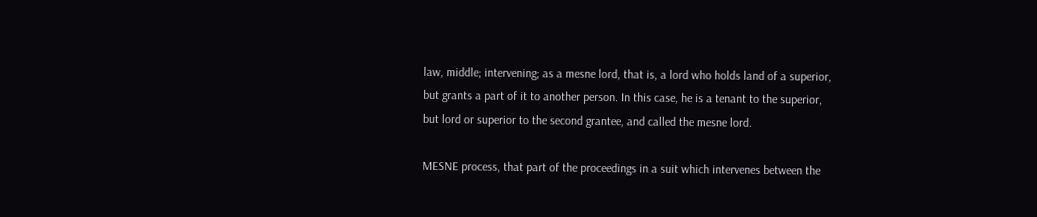law, middle; intervening; as a mesne lord, that is, a lord who holds land of a superior, but grants a part of it to another person. In this case, he is a tenant to the superior, but lord or superior to the second grantee, and called the mesne lord.

MESNE process, that part of the proceedings in a suit which intervenes between the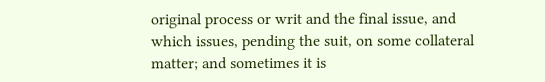original process or writ and the final issue, and which issues, pending the suit, on some collateral matter; and sometimes it is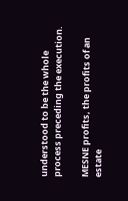understood to be the whole process preceding the execution.

MESNE profits, the profits of an estate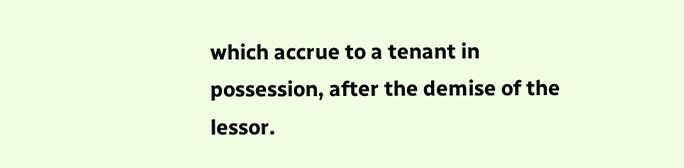which accrue to a tenant in possession, after the demise of the lessor.